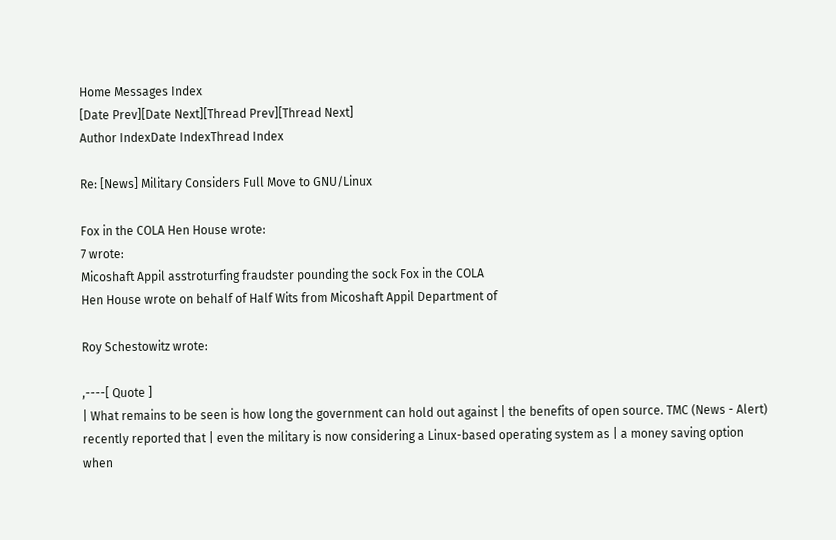Home Messages Index
[Date Prev][Date Next][Thread Prev][Thread Next]
Author IndexDate IndexThread Index

Re: [News] Military Considers Full Move to GNU/Linux

Fox in the COLA Hen House wrote:
7 wrote:
Micoshaft Appil asstroturfing fraudster pounding the sock Fox in the COLA
Hen House wrote on behalf of Half Wits from Micoshaft Appil Department of

Roy Schestowitz wrote:

,----[ Quote ]
| What remains to be seen is how long the government can hold out against | the benefits of open source. TMC (News - Alert) recently reported that | even the military is now considering a Linux-based operating system as | a money saving option when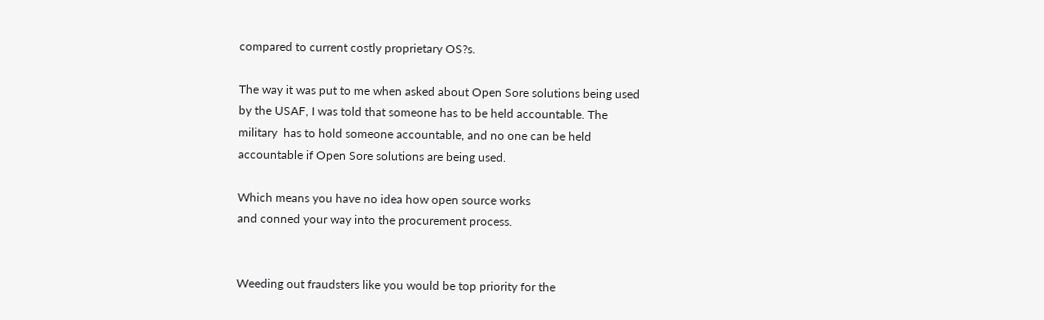compared to current costly proprietary OS?s.

The way it was put to me when asked about Open Sore solutions being used
by the USAF, I was told that someone has to be held accountable. The
military  has to hold someone accountable, and no one can be held
accountable if Open Sore solutions are being used.

Which means you have no idea how open source works
and conned your way into the procurement process.


Weeding out fraudsters like you would be top priority for the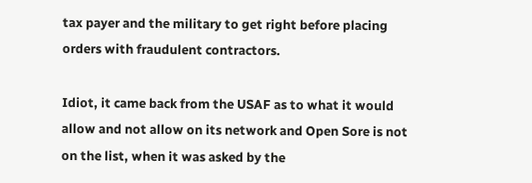tax payer and the military to get right before placing
orders with fraudulent contractors.

Idiot, it came back from the USAF as to what it would allow and not allow on its network and Open Sore is not on the list, when it was asked by the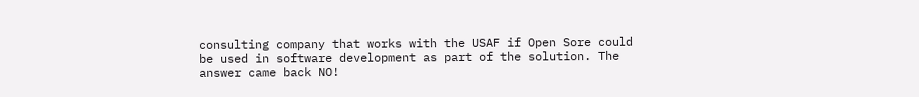consulting company that works with the USAF if Open Sore could be used in software development as part of the solution. The answer came back NO!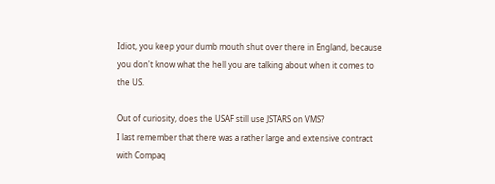Idiot, you keep your dumb mouth shut over there in England, because you don't know what the hell you are talking about when it comes to the US.

Out of curiosity, does the USAF still use JSTARS on VMS?
I last remember that there was a rather large and extensive contract with Compaq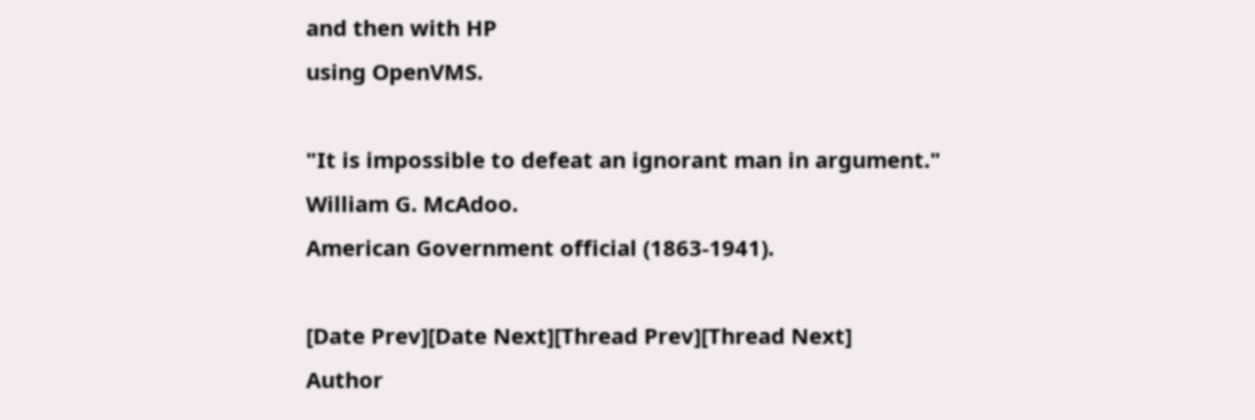and then with HP
using OpenVMS.

"It is impossible to defeat an ignorant man in argument."
William G. McAdoo.
American Government official (1863-1941).

[Date Prev][Date Next][Thread Prev][Thread Next]
Author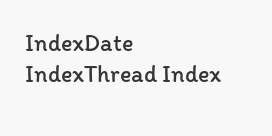IndexDate IndexThread Index